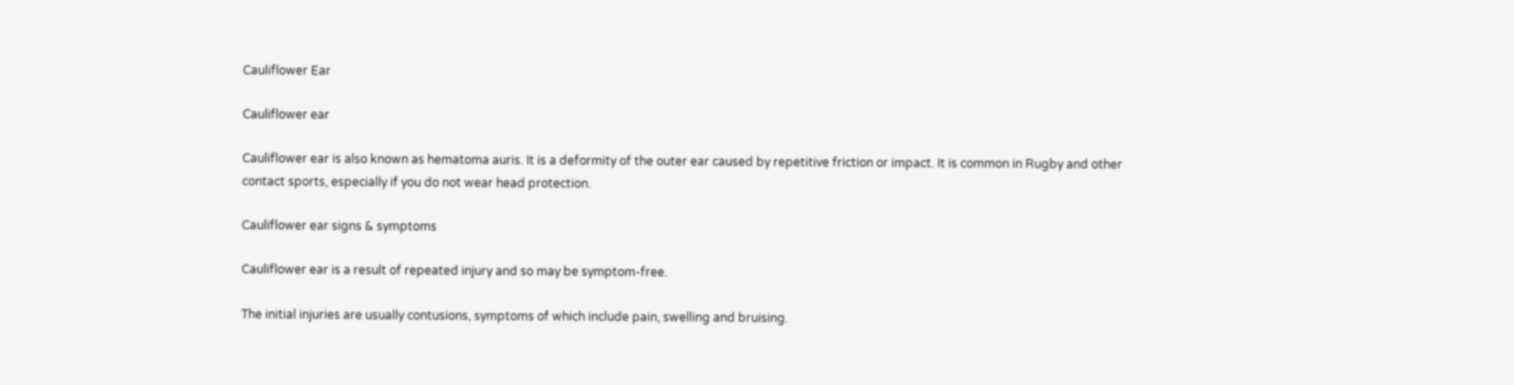Cauliflower Ear

Cauliflower ear

Cauliflower ear is also known as hematoma auris. It is a deformity of the outer ear caused by repetitive friction or impact. It is common in Rugby and other contact sports, especially if you do not wear head protection.

Cauliflower ear signs & symptoms

Cauliflower ear is a result of repeated injury and so may be symptom-free.

The initial injuries are usually contusions, symptoms of which include pain, swelling and bruising.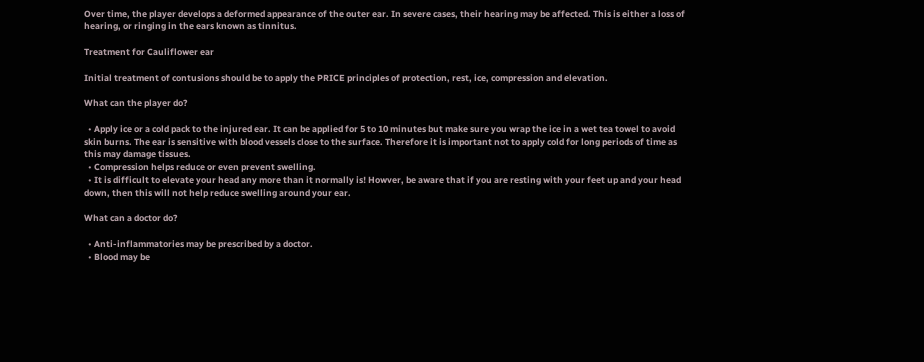Over time, the player develops a deformed appearance of the outer ear. In severe cases, their hearing may be affected. This is either a loss of hearing, or ringing in the ears known as tinnitus.

Treatment for Cauliflower ear

Initial treatment of contusions should be to apply the PRICE principles of protection, rest, ice, compression and elevation.

What can the player do?

  • Apply ice or a cold pack to the injured ear. It can be applied for 5 to 10 minutes but make sure you wrap the ice in a wet tea towel to avoid skin burns. The ear is sensitive with blood vessels close to the surface. Therefore it is important not to apply cold for long periods of time as this may damage tissues.
  • Compression helps reduce or even prevent swelling.
  • It is difficult to elevate your head any more than it normally is! Howver, be aware that if you are resting with your feet up and your head down, then this will not help reduce swelling around your ear.

What can a doctor do?

  • Anti-inflammatories may be prescribed by a doctor.
  • Blood may be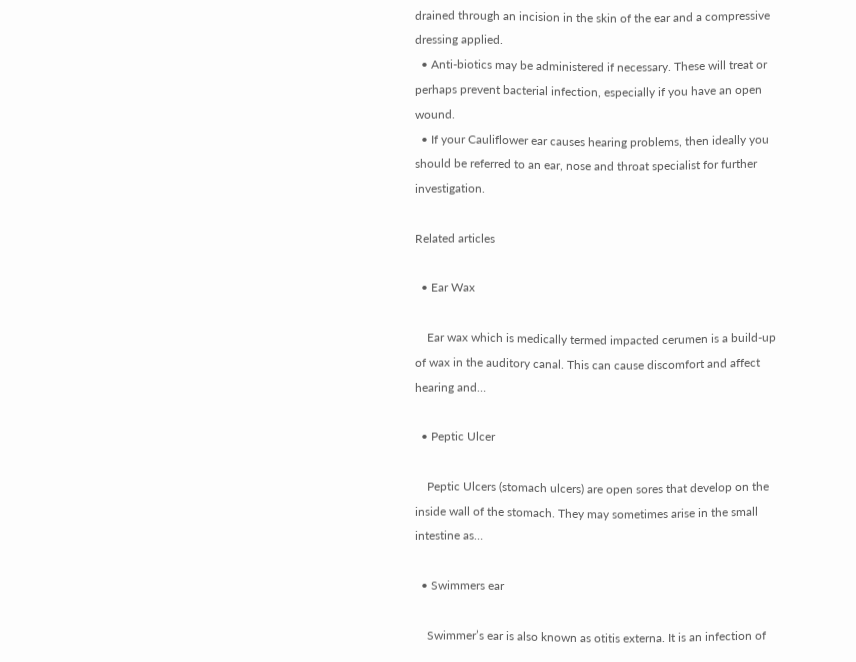drained through an incision in the skin of the ear and a compressive dressing applied.
  • Anti-biotics may be administered if necessary. These will treat or perhaps prevent bacterial infection, especially if you have an open wound.
  • If your Cauliflower ear causes hearing problems, then ideally you should be referred to an ear, nose and throat specialist for further investigation.

Related articles

  • Ear Wax

    Ear wax which is medically termed impacted cerumen is a build-up of wax in the auditory canal. This can cause discomfort and affect hearing and…

  • Peptic Ulcer

    Peptic Ulcers (stomach ulcers) are open sores that develop on the inside wall of the stomach. They may sometimes arise in the small intestine as…

  • Swimmers ear

    Swimmer’s ear is also known as otitis externa. It is an infection of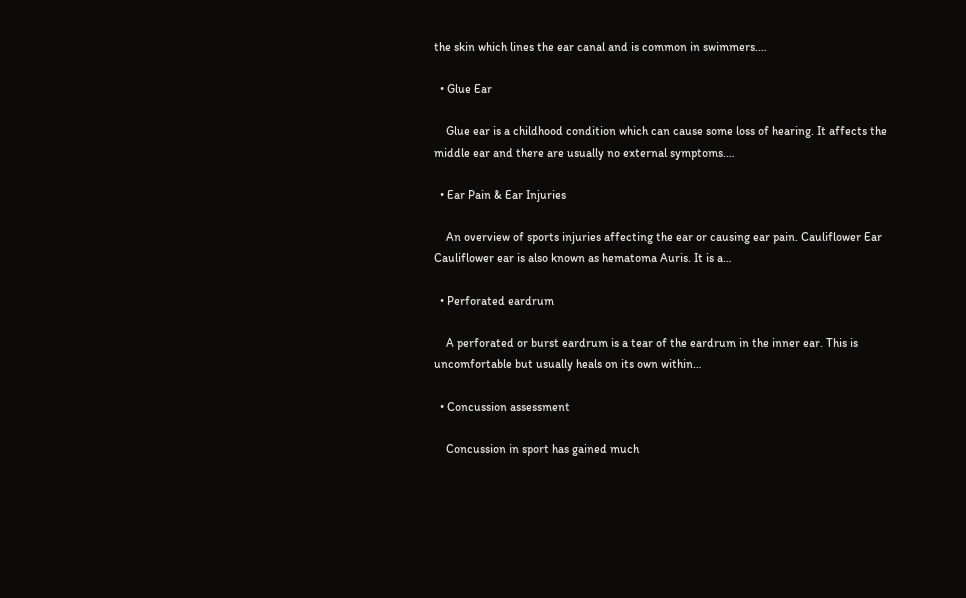the skin which lines the ear canal and is common in swimmers.…

  • Glue Ear

    Glue ear is a childhood condition which can cause some loss of hearing. It affects the middle ear and there are usually no external symptoms.…

  • Ear Pain & Ear Injuries

    An overview of sports injuries affecting the ear or causing ear pain. Cauliflower Ear Cauliflower ear is also known as hematoma Auris. It is a…

  • Perforated eardrum

    A perforated or burst eardrum is a tear of the eardrum in the inner ear. This is uncomfortable but usually heals on its own within…

  • Concussion assessment

    Concussion in sport has gained much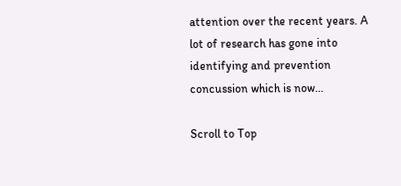attention over the recent years. A lot of research has gone into identifying and prevention concussion which is now…

Scroll to Top